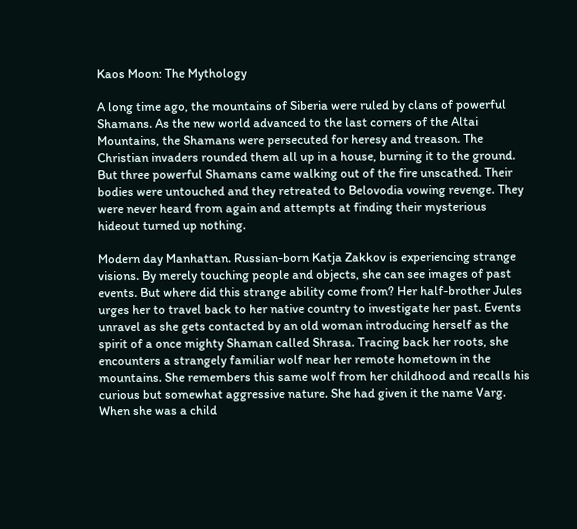Kaos Moon: The Mythology

A long time ago, the mountains of Siberia were ruled by clans of powerful Shamans. As the new world advanced to the last corners of the Altai Mountains, the Shamans were persecuted for heresy and treason. The Christian invaders rounded them all up in a house, burning it to the ground. But three powerful Shamans came walking out of the fire unscathed. Their bodies were untouched and they retreated to Belovodia vowing revenge. They were never heard from again and attempts at finding their mysterious hideout turned up nothing.

Modern day Manhattan. Russian-born Katja Zakkov is experiencing strange visions. By merely touching people and objects, she can see images of past events. But where did this strange ability come from? Her half-brother Jules urges her to travel back to her native country to investigate her past. Events unravel as she gets contacted by an old woman introducing herself as the spirit of a once mighty Shaman called Shrasa. Tracing back her roots, she encounters a strangely familiar wolf near her remote hometown in the mountains. She remembers this same wolf from her childhood and recalls his curious but somewhat aggressive nature. She had given it the name Varg. When she was a child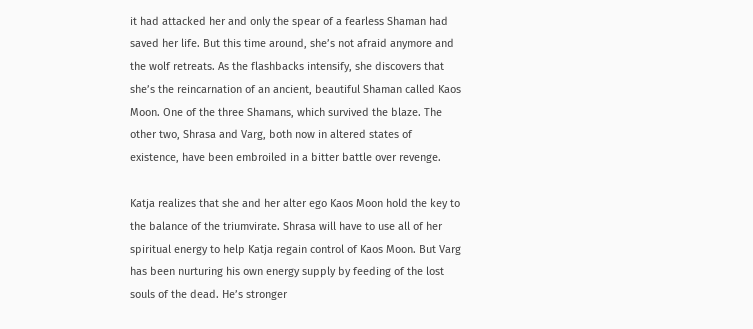it had attacked her and only the spear of a fearless Shaman had saved her life. But this time around, she’s not afraid anymore and the wolf retreats. As the flashbacks intensify, she discovers that she’s the reincarnation of an ancient, beautiful Shaman called Kaos Moon. One of the three Shamans, which survived the blaze. The other two, Shrasa and Varg, both now in altered states of existence, have been embroiled in a bitter battle over revenge.

Katja realizes that she and her alter ego Kaos Moon hold the key to the balance of the triumvirate. Shrasa will have to use all of her spiritual energy to help Katja regain control of Kaos Moon. But Varg has been nurturing his own energy supply by feeding of the lost souls of the dead. He’s stronger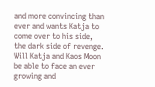and more convincing than ever and wants Katja to come over to his side, the dark side of revenge. Will Katja and Kaos Moon be able to face an ever growing and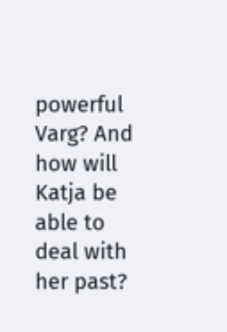powerful Varg? And how will Katja be able to deal with her past?